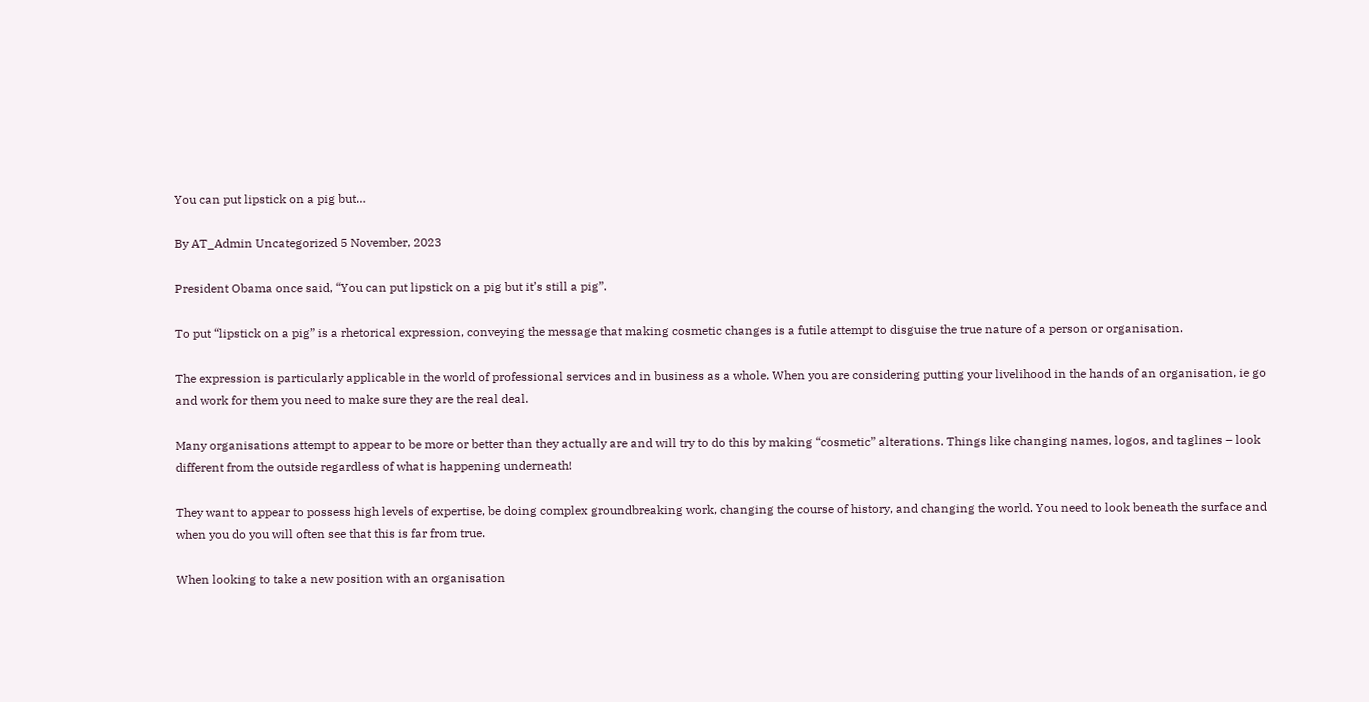You can put lipstick on a pig but…

By AT_Admin Uncategorized 5 November, 2023

President Obama once said, “You can put lipstick on a pig but it’s still a pig”.

To put “lipstick on a pig” is a rhetorical expression, conveying the message that making cosmetic changes is a futile attempt to disguise the true nature of a person or organisation.

The expression is particularly applicable in the world of professional services and in business as a whole. When you are considering putting your livelihood in the hands of an organisation, ie go and work for them you need to make sure they are the real deal.

Many organisations attempt to appear to be more or better than they actually are and will try to do this by making “cosmetic” alterations. Things like changing names, logos, and taglines – look different from the outside regardless of what is happening underneath!

They want to appear to possess high levels of expertise, be doing complex groundbreaking work, changing the course of history, and changing the world. You need to look beneath the surface and when you do you will often see that this is far from true.

When looking to take a new position with an organisation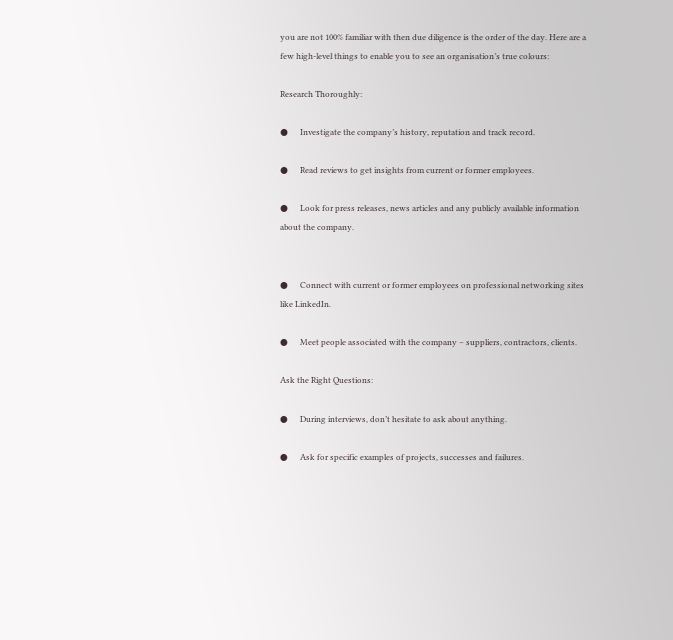you are not 100% familiar with then due diligence is the order of the day. Here are a few high-level things to enable you to see an organisation’s true colours:

Research Thoroughly:

●      Investigate the company’s history, reputation and track record.

●      Read reviews to get insights from current or former employees.

●      Look for press releases, news articles and any publicly available information about the company.


●      Connect with current or former employees on professional networking sites like LinkedIn.

●      Meet people associated with the company – suppliers, contractors, clients.

Ask the Right Questions:

●      During interviews, don’t hesitate to ask about anything.

●      Ask for specific examples of projects, successes and failures.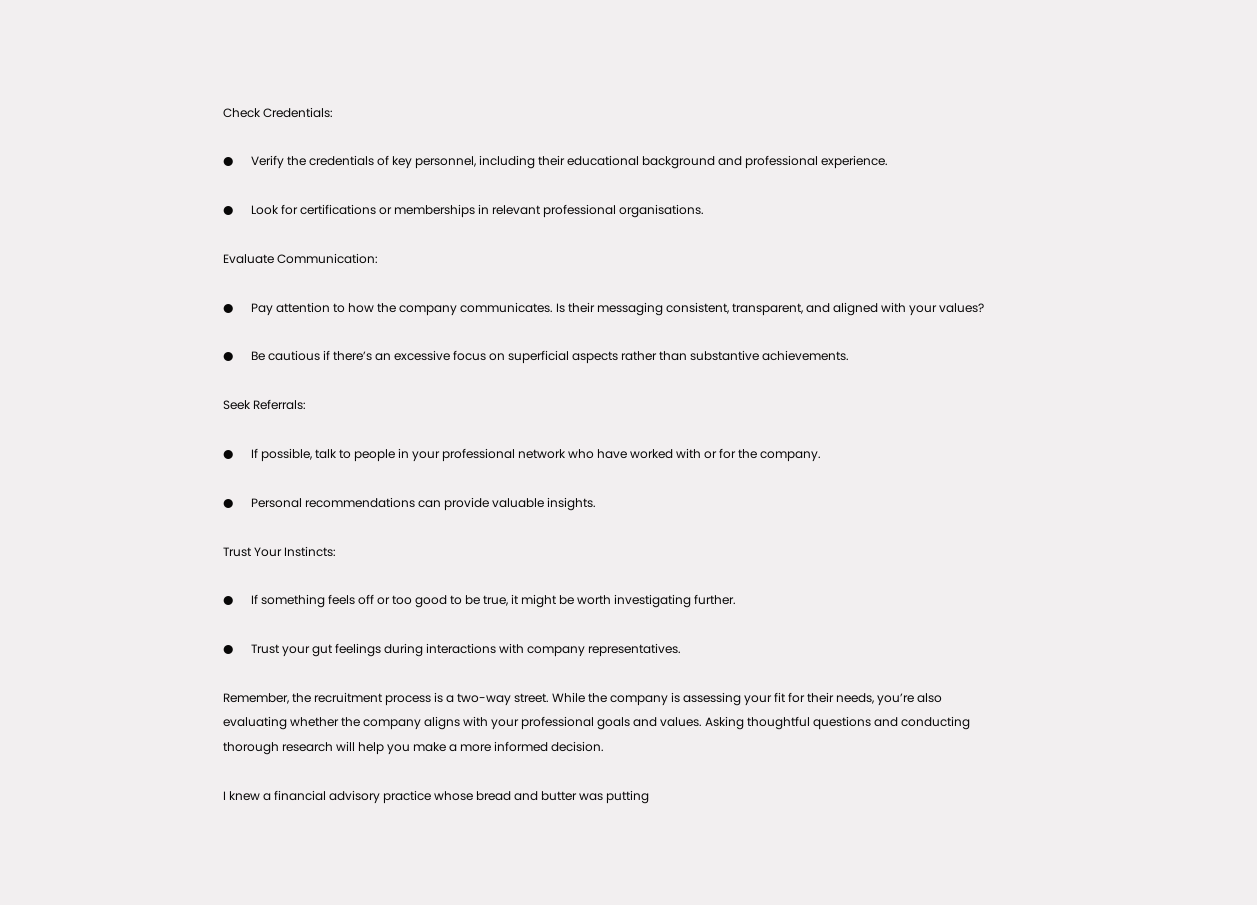Check Credentials:

●      Verify the credentials of key personnel, including their educational background and professional experience.

●      Look for certifications or memberships in relevant professional organisations.

Evaluate Communication:

●      Pay attention to how the company communicates. Is their messaging consistent, transparent, and aligned with your values?

●      Be cautious if there’s an excessive focus on superficial aspects rather than substantive achievements.

Seek Referrals:

●      If possible, talk to people in your professional network who have worked with or for the company.

●      Personal recommendations can provide valuable insights.

Trust Your Instincts:

●      If something feels off or too good to be true, it might be worth investigating further.

●      Trust your gut feelings during interactions with company representatives.

Remember, the recruitment process is a two-way street. While the company is assessing your fit for their needs, you’re also evaluating whether the company aligns with your professional goals and values. Asking thoughtful questions and conducting thorough research will help you make a more informed decision.

I knew a financial advisory practice whose bread and butter was putting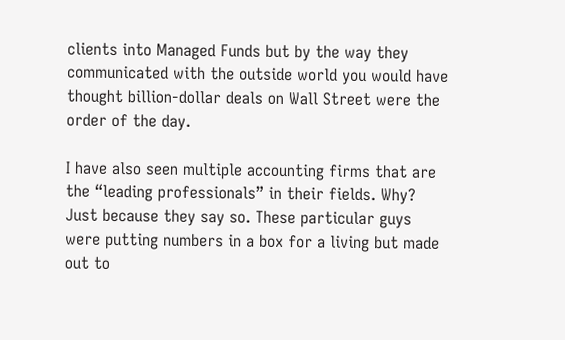clients into Managed Funds but by the way they communicated with the outside world you would have thought billion-dollar deals on Wall Street were the order of the day.

I have also seen multiple accounting firms that are the “leading professionals” in their fields. Why? Just because they say so. These particular guys were putting numbers in a box for a living but made out to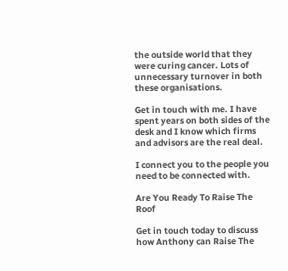the outside world that they were curing cancer. Lots of unnecessary turnover in both these organisations.

Get in touch with me. I have spent years on both sides of the desk and I know which firms and advisors are the real deal.

I connect you to the people you need to be connected with.

Are You Ready To Raise The Roof

Get in touch today to discuss how Anthony can Raise The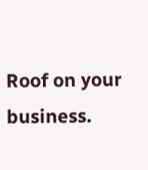Roof on your business.